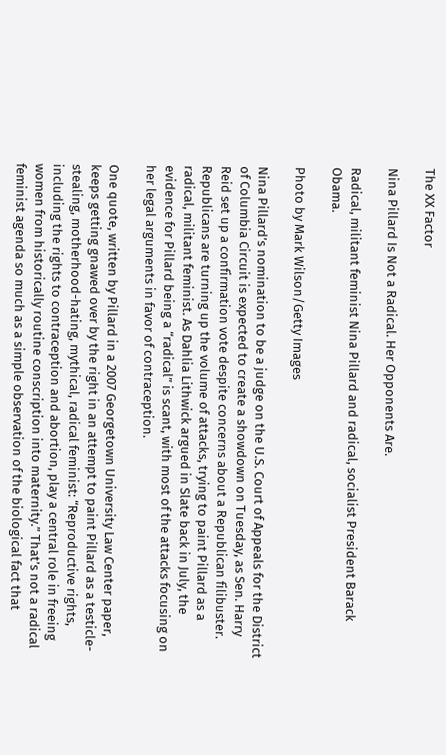The XX Factor

Nina Pillard Is Not a Radical. Her Opponents Are.

Radical, militant feminist Nina Pillard and radical, socialist President Barack Obama.

Photo by Mark Wilson/Getty Images

Nina Pillard’s nomination to be a judge on the U.S. Court of Appeals for the District of Columbia Circuit is expected to create a showdown on Tuesday, as Sen. Harry Reid set up a confirmation vote despite concerns about a Republican filibuster. Republicans are turning up the volume of attacks, trying to paint Pillard as a radical, militant feminist. As Dahlia Lithwick argued in Slate back in July, the evidence for Pillard being a “radical” is scant, with most of the attacks focusing on her legal arguments in favor of contraception.

One quote, written by Pillard in a 2007 Georgetown University Law Center paper, keeps getting gnawed over by the right in an attempt to paint Pillard as a testicle-stealing, motherhood-hating, mythical, radical feminist: “Reproductive rights, including the rights to contraception and abortion, play a central role in freeing women from historically routine conscription into maternity.” That’s not a radical feminist agenda so much as a simple observation of the biological fact that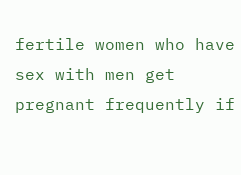fertile women who have sex with men get pregnant frequently if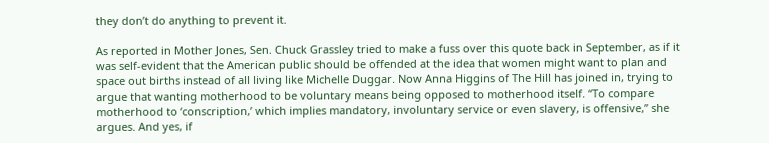they don’t do anything to prevent it.

As reported in Mother Jones, Sen. Chuck Grassley tried to make a fuss over this quote back in September, as if it was self-evident that the American public should be offended at the idea that women might want to plan and space out births instead of all living like Michelle Duggar. Now Anna Higgins of The Hill has joined in, trying to argue that wanting motherhood to be voluntary means being opposed to motherhood itself. “To compare motherhood to ‘conscription,’ which implies mandatory, involuntary service or even slavery, is offensive,” she argues. And yes, if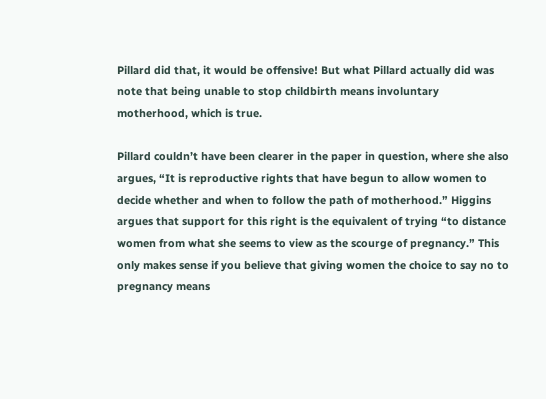Pillard did that, it would be offensive! But what Pillard actually did was note that being unable to stop childbirth means involuntary motherhood, which is true.

Pillard couldn’t have been clearer in the paper in question, where she also argues, “It is reproductive rights that have begun to allow women to decide whether and when to follow the path of motherhood.” Higgins argues that support for this right is the equivalent of trying “to distance women from what she seems to view as the scourge of pregnancy.” This only makes sense if you believe that giving women the choice to say no to pregnancy means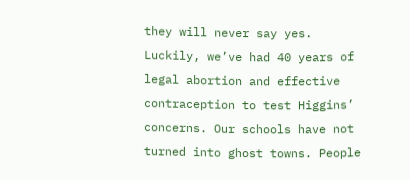they will never say yes. Luckily, we’ve had 40 years of legal abortion and effective contraception to test Higgins’ concerns. Our schools have not turned into ghost towns. People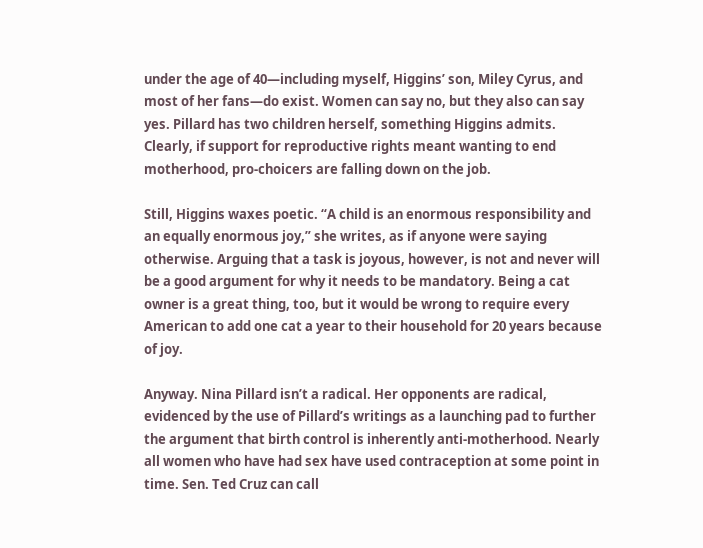under the age of 40—including myself, Higgins’ son, Miley Cyrus, and most of her fans—do exist. Women can say no, but they also can say yes. Pillard has two children herself, something Higgins admits. Clearly, if support for reproductive rights meant wanting to end motherhood, pro-choicers are falling down on the job.

Still, Higgins waxes poetic. “A child is an enormous responsibility and an equally enormous joy,” she writes, as if anyone were saying otherwise. Arguing that a task is joyous, however, is not and never will be a good argument for why it needs to be mandatory. Being a cat owner is a great thing, too, but it would be wrong to require every American to add one cat a year to their household for 20 years because of joy.

Anyway. Nina Pillard isn’t a radical. Her opponents are radical, evidenced by the use of Pillard’s writings as a launching pad to further the argument that birth control is inherently anti-motherhood. Nearly all women who have had sex have used contraception at some point in time. Sen. Ted Cruz can call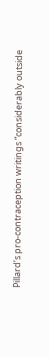Pillard’s pro-contraception writings “considerably outside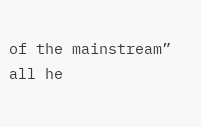of the mainstream” all he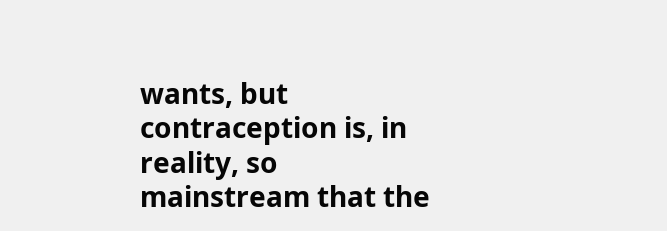wants, but contraception is, in reality, so mainstream that the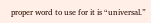proper word to use for it is “universal.”